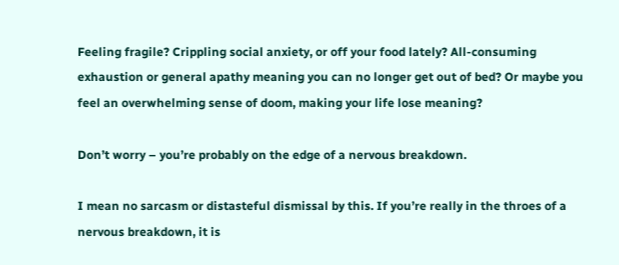Feeling fragile? Crippling social anxiety, or off your food lately? All-consuming exhaustion or general apathy meaning you can no longer get out of bed? Or maybe you feel an overwhelming sense of doom, making your life lose meaning?

Don’t worry – you’re probably on the edge of a nervous breakdown.

I mean no sarcasm or distasteful dismissal by this. If you’re really in the throes of a nervous breakdown, it is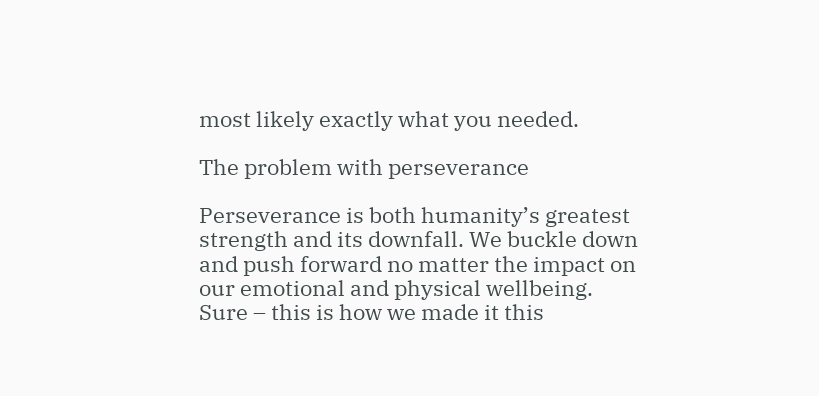most likely exactly what you needed.

The problem with perseverance

Perseverance is both humanity’s greatest strength and its downfall. We buckle down and push forward no matter the impact on our emotional and physical wellbeing. Sure – this is how we made it this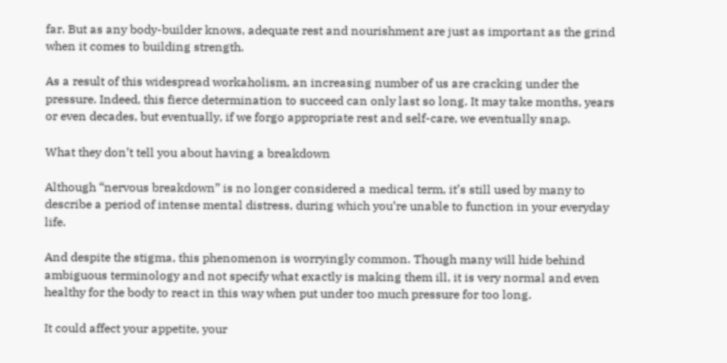far. But as any body-builder knows, adequate rest and nourishment are just as important as the grind when it comes to building strength.

As a result of this widespread workaholism, an increasing number of us are cracking under the pressure. Indeed, this fierce determination to succeed can only last so long. It may take months, years or even decades, but eventually, if we forgo appropriate rest and self-care, we eventually snap.

What they don’t tell you about having a breakdown

Although “nervous breakdown” is no longer considered a medical term, it’s still used by many to describe a period of intense mental distress, during which you’re unable to function in your everyday life.

And despite the stigma, this phenomenon is worryingly common. Though many will hide behind ambiguous terminology and not specify what exactly is making them ill, it is very normal and even healthy for the body to react in this way when put under too much pressure for too long.

It could affect your appetite, your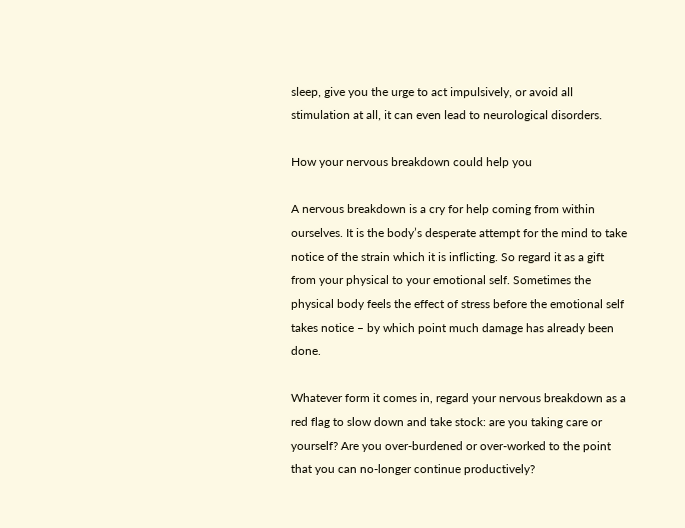sleep, give you the urge to act impulsively, or avoid all stimulation at all, it can even lead to neurological disorders.

How your nervous breakdown could help you

A nervous breakdown is a cry for help coming from within ourselves. It is the body’s desperate attempt for the mind to take notice of the strain which it is inflicting. So regard it as a gift from your physical to your emotional self. Sometimes the physical body feels the effect of stress before the emotional self takes notice – by which point much damage has already been done.

Whatever form it comes in, regard your nervous breakdown as a red flag to slow down and take stock: are you taking care or yourself? Are you over-burdened or over-worked to the point that you can no-longer continue productively?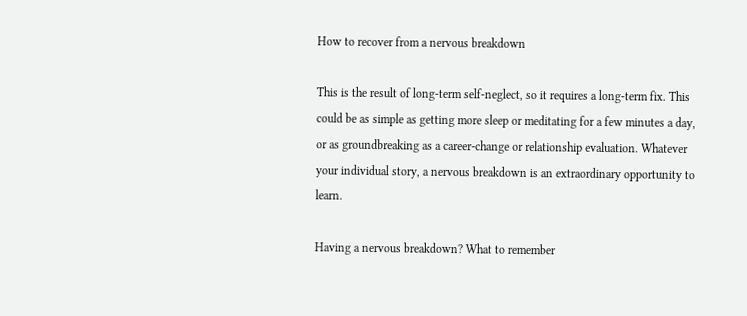How to recover from a nervous breakdown

This is the result of long-term self-neglect, so it requires a long-term fix. This could be as simple as getting more sleep or meditating for a few minutes a day, or as groundbreaking as a career-change or relationship evaluation. Whatever your individual story, a nervous breakdown is an extraordinary opportunity to learn.

Having a nervous breakdown? What to remember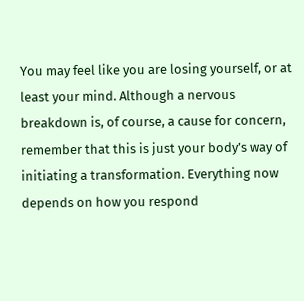You may feel like you are losing yourself, or at least your mind. Although a nervous breakdown is, of course, a cause for concern, remember that this is just your body’s way of initiating a transformation. Everything now depends on how you respond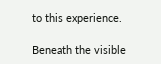to this experience.

Beneath the visible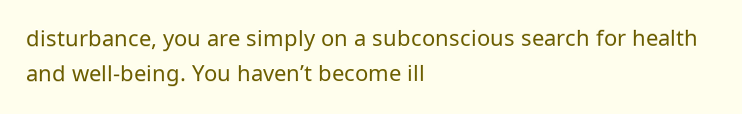disturbance, you are simply on a subconscious search for health and well-being. You haven’t become ill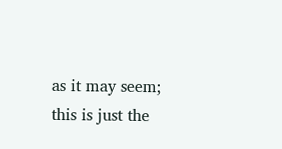as it may seem; this is just the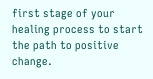first stage of your healing process to start the path to positive change.